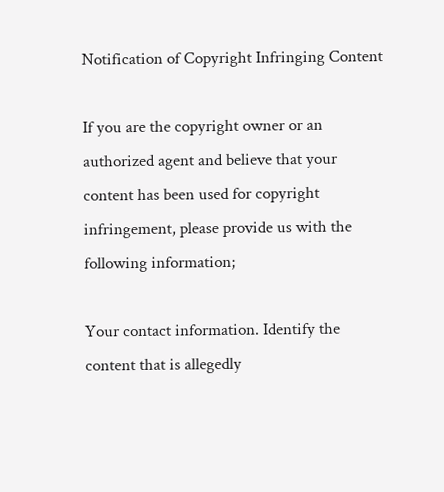Notification of Copyright Infringing Content

If you are the copyright owner or an authorized agent and believe that your content has been used for copyright infringement, please provide us with the following information;

Your contact information. Identify the content that is allegedly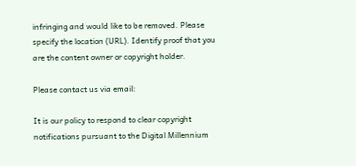infringing and would like to be removed. Please specify the location (URL). Identify proof that you are the content owner or copyright holder.

Please contact us via email:

It is our policy to respond to clear copyright notifications pursuant to the Digital Millennium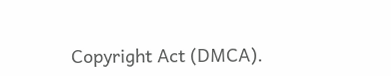Copyright Act (DMCA).